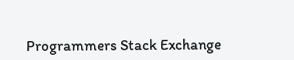Programmers Stack Exchange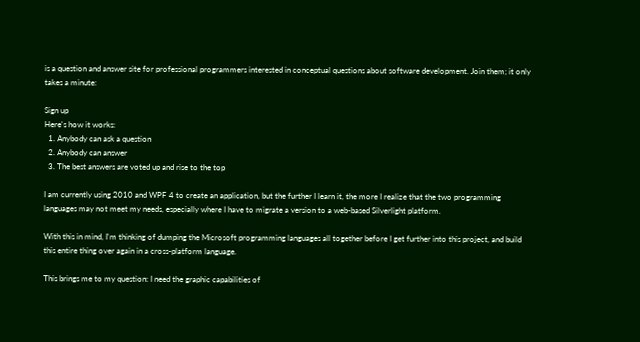is a question and answer site for professional programmers interested in conceptual questions about software development. Join them; it only takes a minute:

Sign up
Here's how it works:
  1. Anybody can ask a question
  2. Anybody can answer
  3. The best answers are voted up and rise to the top

I am currently using 2010 and WPF 4 to create an application, but the further I learn it, the more I realize that the two programming languages may not meet my needs, especially where I have to migrate a version to a web-based Silverlight platform.

With this in mind, I'm thinking of dumping the Microsoft programming languages all together before I get further into this project, and build this entire thing over again in a cross-platform language.

This brings me to my question: I need the graphic capabilities of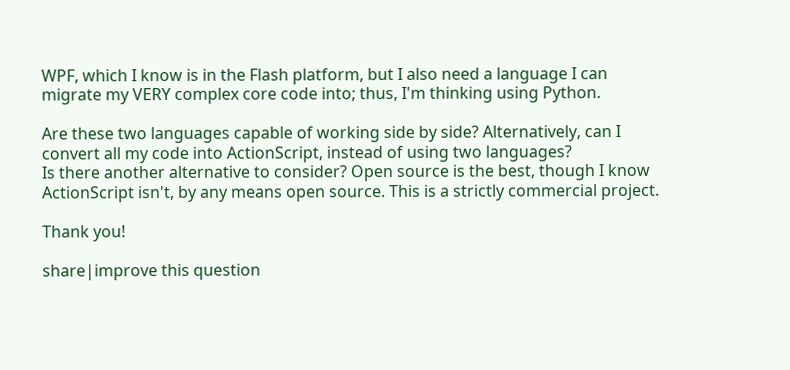WPF, which I know is in the Flash platform, but I also need a language I can migrate my VERY complex core code into; thus, I'm thinking using Python.

Are these two languages capable of working side by side? Alternatively, can I convert all my code into ActionScript, instead of using two languages?
Is there another alternative to consider? Open source is the best, though I know ActionScript isn't, by any means open source. This is a strictly commercial project.

Thank you!

share|improve this question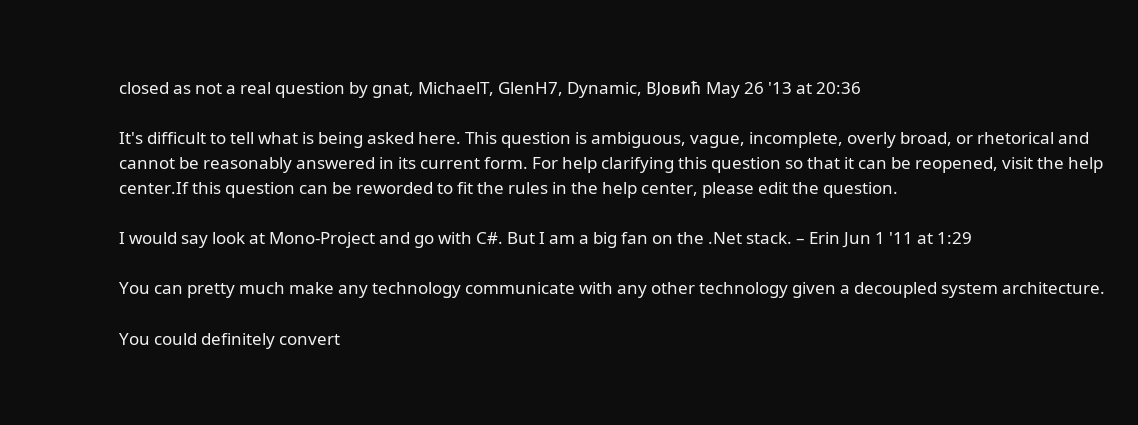closed as not a real question by gnat, MichaelT, GlenH7, Dynamic, BЈовић May 26 '13 at 20:36

It's difficult to tell what is being asked here. This question is ambiguous, vague, incomplete, overly broad, or rhetorical and cannot be reasonably answered in its current form. For help clarifying this question so that it can be reopened, visit the help center.If this question can be reworded to fit the rules in the help center, please edit the question.

I would say look at Mono-Project and go with C#. But I am a big fan on the .Net stack. – Erin Jun 1 '11 at 1:29

You can pretty much make any technology communicate with any other technology given a decoupled system architecture.

You could definitely convert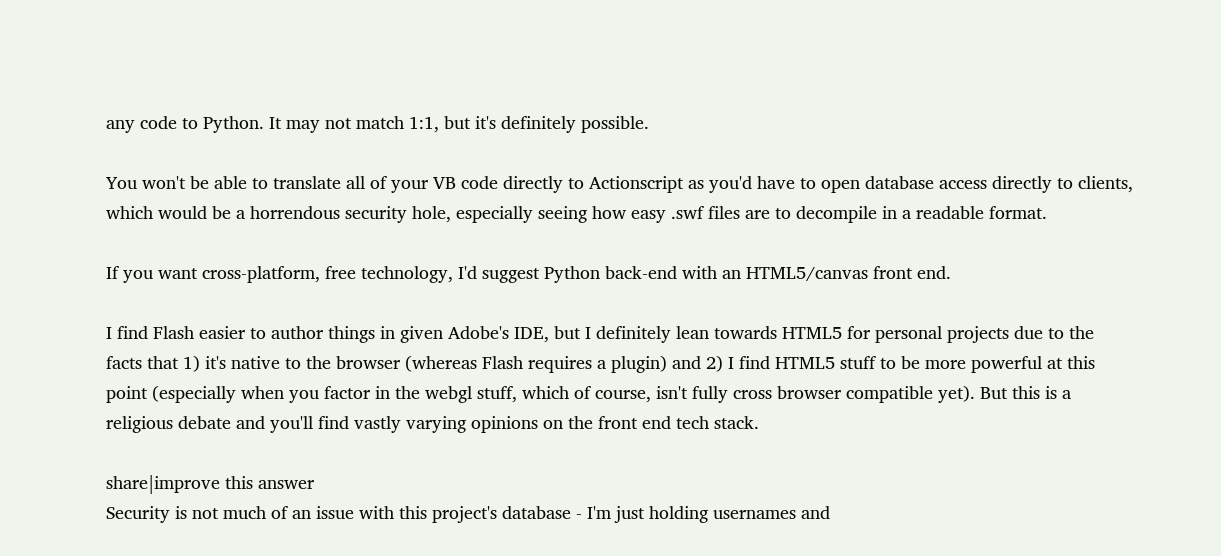any code to Python. It may not match 1:1, but it's definitely possible.

You won't be able to translate all of your VB code directly to Actionscript as you'd have to open database access directly to clients, which would be a horrendous security hole, especially seeing how easy .swf files are to decompile in a readable format.

If you want cross-platform, free technology, I'd suggest Python back-end with an HTML5/canvas front end.

I find Flash easier to author things in given Adobe's IDE, but I definitely lean towards HTML5 for personal projects due to the facts that 1) it's native to the browser (whereas Flash requires a plugin) and 2) I find HTML5 stuff to be more powerful at this point (especially when you factor in the webgl stuff, which of course, isn't fully cross browser compatible yet). But this is a religious debate and you'll find vastly varying opinions on the front end tech stack.

share|improve this answer
Security is not much of an issue with this project's database - I'm just holding usernames and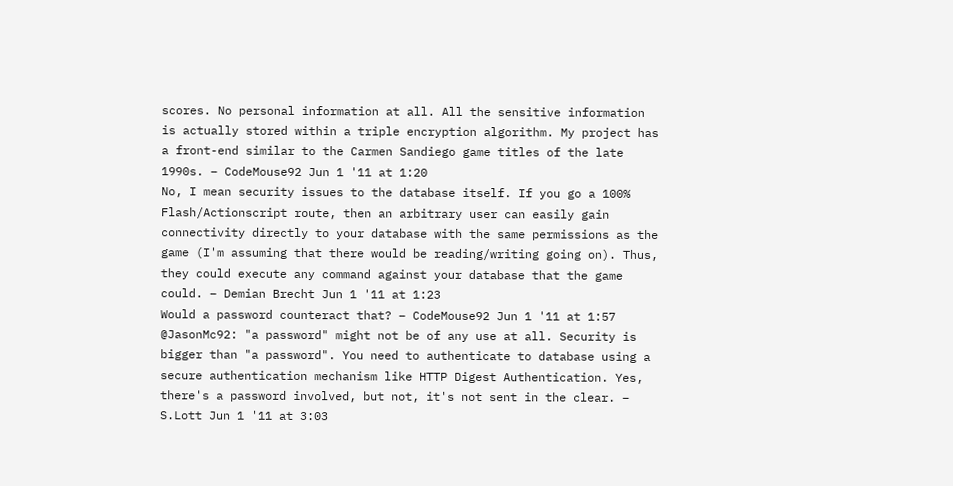scores. No personal information at all. All the sensitive information is actually stored within a triple encryption algorithm. My project has a front-end similar to the Carmen Sandiego game titles of the late 1990s. – CodeMouse92 Jun 1 '11 at 1:20
No, I mean security issues to the database itself. If you go a 100% Flash/Actionscript route, then an arbitrary user can easily gain connectivity directly to your database with the same permissions as the game (I'm assuming that there would be reading/writing going on). Thus, they could execute any command against your database that the game could. – Demian Brecht Jun 1 '11 at 1:23
Would a password counteract that? – CodeMouse92 Jun 1 '11 at 1:57
@JasonMc92: "a password" might not be of any use at all. Security is bigger than "a password". You need to authenticate to database using a secure authentication mechanism like HTTP Digest Authentication. Yes, there's a password involved, but not, it's not sent in the clear. – S.Lott Jun 1 '11 at 3:03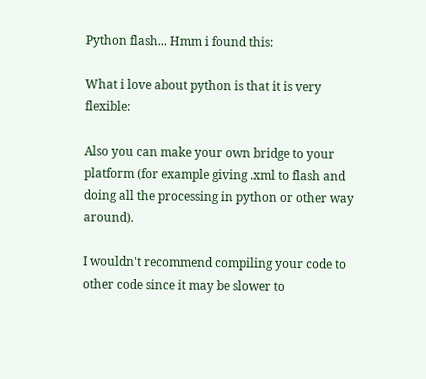Python flash... Hmm i found this:

What i love about python is that it is very flexible:

Also you can make your own bridge to your platform (for example giving .xml to flash and doing all the processing in python or other way around).

I wouldn't recommend compiling your code to other code since it may be slower to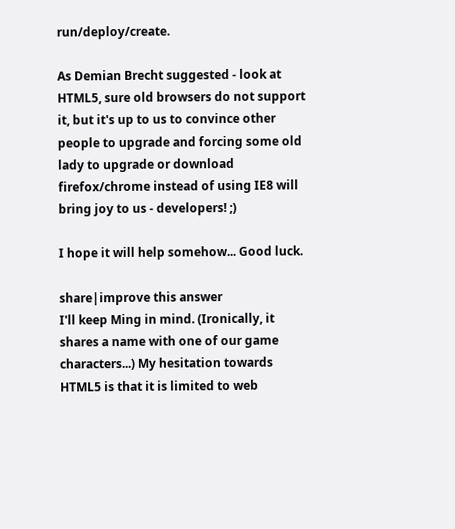run/deploy/create.

As Demian Brecht suggested - look at HTML5, sure old browsers do not support it, but it's up to us to convince other people to upgrade and forcing some old lady to upgrade or download firefox/chrome instead of using IE8 will bring joy to us - developers! ;)

I hope it will help somehow... Good luck.

share|improve this answer
I'll keep Ming in mind. (Ironically, it shares a name with one of our game characters...) My hesitation towards HTML5 is that it is limited to web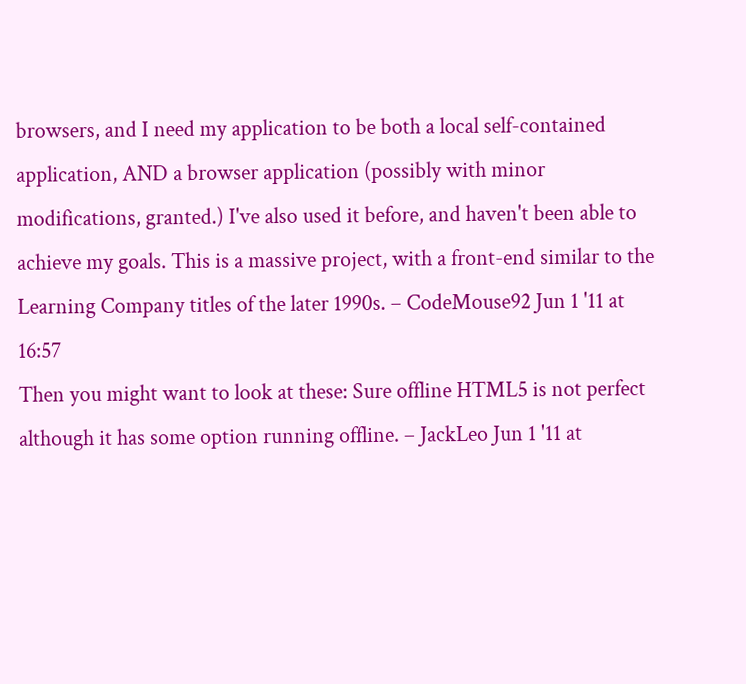browsers, and I need my application to be both a local self-contained application, AND a browser application (possibly with minor modifications, granted.) I've also used it before, and haven't been able to achieve my goals. This is a massive project, with a front-end similar to the Learning Company titles of the later 1990s. – CodeMouse92 Jun 1 '11 at 16:57
Then you might want to look at these: Sure offline HTML5 is not perfect although it has some option running offline. – JackLeo Jun 1 '11 at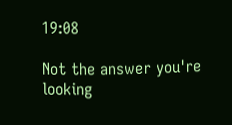19:08

Not the answer you're looking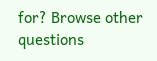for? Browse other questions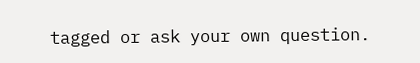tagged or ask your own question.